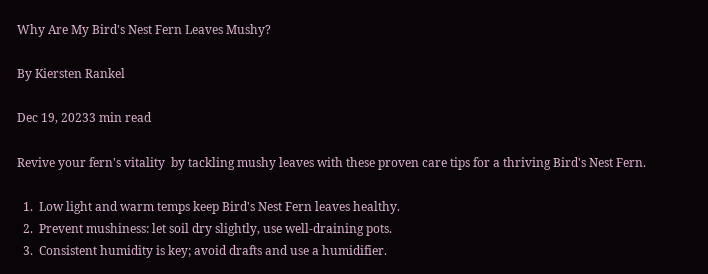Why Are My Bird's Nest Fern Leaves Mushy?

By Kiersten Rankel

Dec 19, 20233 min read

Revive your fern's vitality  by tackling mushy leaves with these proven care tips for a thriving Bird's Nest Fern.

  1.  Low light and warm temps keep Bird's Nest Fern leaves healthy.
  2.  Prevent mushiness: let soil dry slightly, use well-draining pots.
  3.  Consistent humidity is key; avoid drafts and use a humidifier.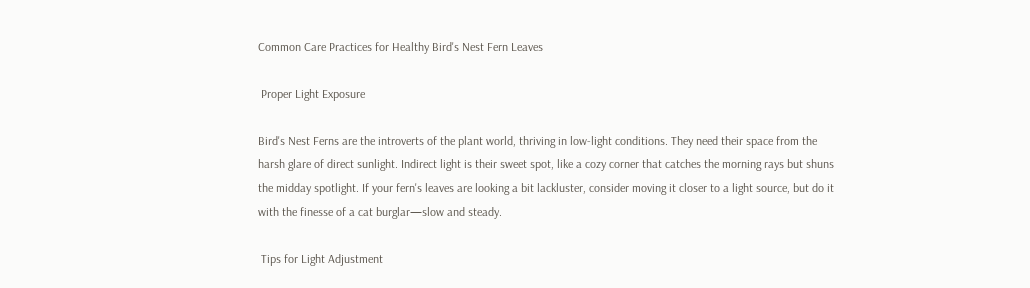Common Care Practices for Healthy Bird's Nest Fern Leaves

 Proper Light Exposure

Bird's Nest Ferns are the introverts of the plant world, thriving in low-light conditions. They need their space from the harsh glare of direct sunlight. Indirect light is their sweet spot, like a cozy corner that catches the morning rays but shuns the midday spotlight. If your fern's leaves are looking a bit lackluster, consider moving it closer to a light source, but do it with the finesse of a cat burglar—slow and steady.

 Tips for Light Adjustment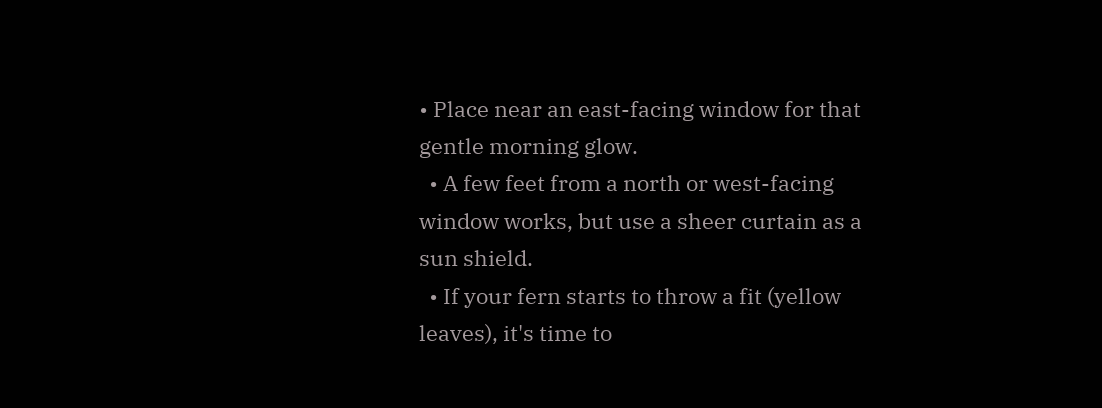• Place near an east-facing window for that gentle morning glow.
  • A few feet from a north or west-facing window works, but use a sheer curtain as a sun shield.
  • If your fern starts to throw a fit (yellow leaves), it's time to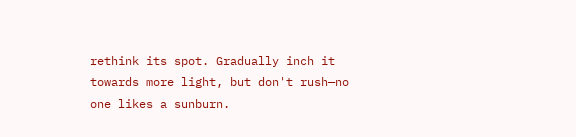rethink its spot. Gradually inch it towards more light, but don't rush—no one likes a sunburn.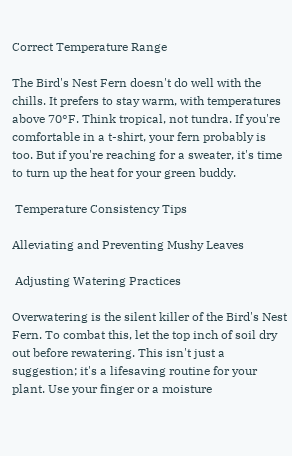Correct Temperature Range

The Bird's Nest Fern doesn't do well with the chills. It prefers to stay warm, with temperatures above 70°F. Think tropical, not tundra. If you're comfortable in a t-shirt, your fern probably is too. But if you're reaching for a sweater, it's time to turn up the heat for your green buddy.

 Temperature Consistency Tips

Alleviating and Preventing Mushy Leaves

 Adjusting Watering Practices

Overwatering is the silent killer of the Bird's Nest Fern. To combat this, let the top inch of soil dry out before rewatering. This isn't just a suggestion; it's a lifesaving routine for your plant. Use your finger or a moisture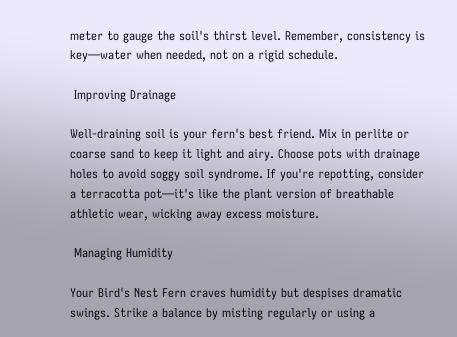meter to gauge the soil's thirst level. Remember, consistency is key—water when needed, not on a rigid schedule.

 Improving Drainage

Well-draining soil is your fern's best friend. Mix in perlite or coarse sand to keep it light and airy. Choose pots with drainage holes to avoid soggy soil syndrome. If you're repotting, consider a terracotta pot—it's like the plant version of breathable athletic wear, wicking away excess moisture.

 Managing Humidity

Your Bird's Nest Fern craves humidity but despises dramatic swings. Strike a balance by misting regularly or using a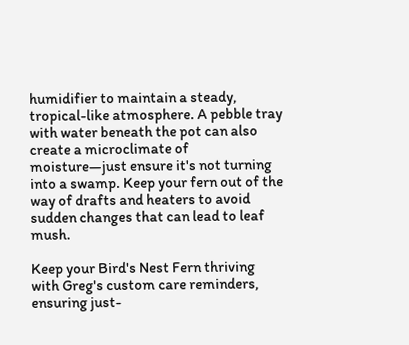humidifier to maintain a steady, tropical-like atmosphere. A pebble tray with water beneath the pot can also create a microclimate of moisture—just ensure it's not turning into a swamp. Keep your fern out of the way of drafts and heaters to avoid sudden changes that can lead to leaf mush.

Keep your Bird's Nest Fern thriving  with Greg's custom care reminders, ensuring just-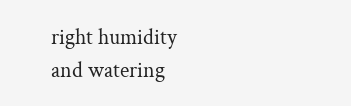right humidity and watering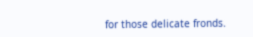for those delicate fronds.